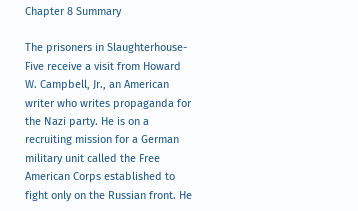Chapter 8 Summary

The prisoners in Slaughterhouse-Five receive a visit from Howard W. Campbell, Jr., an American writer who writes propaganda for the Nazi party. He is on a recruiting mission for a German military unit called the Free American Corps established to fight only on the Russian front. He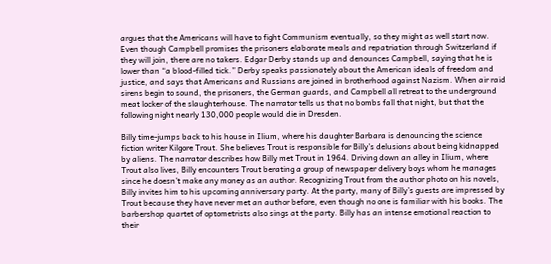argues that the Americans will have to fight Communism eventually, so they might as well start now. Even though Campbell promises the prisoners elaborate meals and repatriation through Switzerland if they will join, there are no takers. Edgar Derby stands up and denounces Campbell, saying that he is lower than “a blood-filled tick.” Derby speaks passionately about the American ideals of freedom and justice, and says that Americans and Russians are joined in brotherhood against Nazism. When air raid sirens begin to sound, the prisoners, the German guards, and Campbell all retreat to the underground meat locker of the slaughterhouse. The narrator tells us that no bombs fall that night, but that the following night nearly 130,000 people would die in Dresden.

Billy time-jumps back to his house in Ilium, where his daughter Barbara is denouncing the science fiction writer Kilgore Trout. She believes Trout is responsible for Billy’s delusions about being kidnapped by aliens. The narrator describes how Billy met Trout in 1964. Driving down an alley in Ilium, where Trout also lives, Billy encounters Trout berating a group of newspaper delivery boys whom he manages since he doesn’t make any money as an author. Recognizing Trout from the author photo on his novels, Billy invites him to his upcoming anniversary party. At the party, many of Billy’s guests are impressed by Trout because they have never met an author before, even though no one is familiar with his books. The barbershop quartet of optometrists also sings at the party. Billy has an intense emotional reaction to their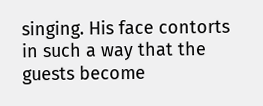singing. His face contorts in such a way that the guests become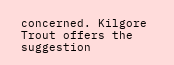concerned. Kilgore Trout offers the suggestion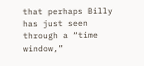that perhaps Billy has just seen through a “time window,”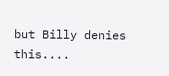but Billy denies this....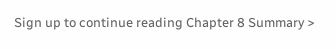Sign up to continue reading Chapter 8 Summary >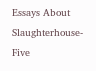Essays About Slaughterhouse-Five